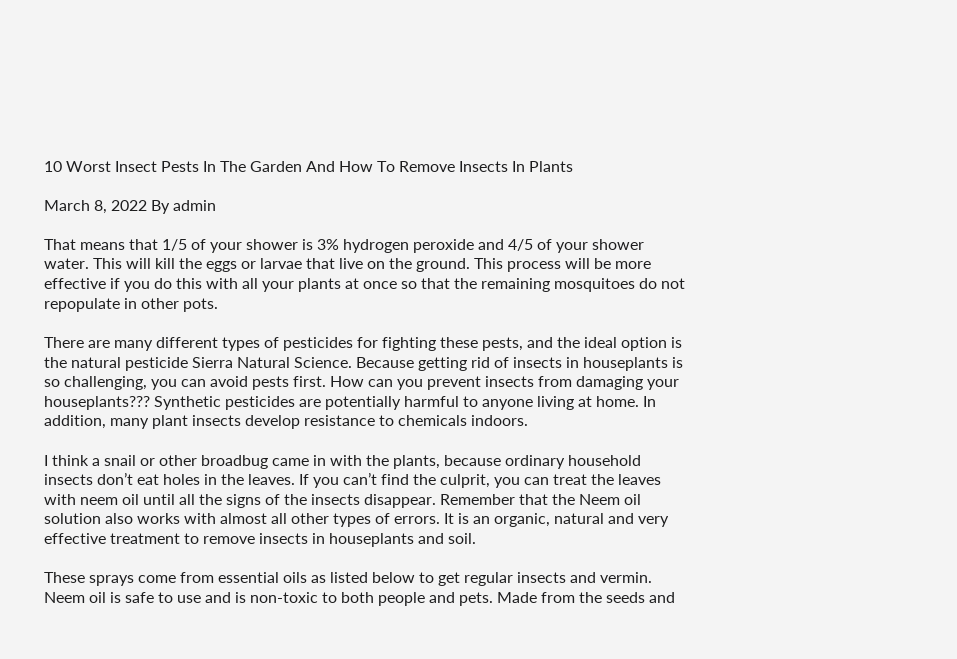10 Worst Insect Pests In The Garden And How To Remove Insects In Plants

March 8, 2022 By admin

That means that 1/5 of your shower is 3% hydrogen peroxide and 4/5 of your shower water. This will kill the eggs or larvae that live on the ground. This process will be more effective if you do this with all your plants at once so that the remaining mosquitoes do not repopulate in other pots.

There are many different types of pesticides for fighting these pests, and the ideal option is the natural pesticide Sierra Natural Science. Because getting rid of insects in houseplants is so challenging, you can avoid pests first. How can you prevent insects from damaging your houseplants??? Synthetic pesticides are potentially harmful to anyone living at home. In addition, many plant insects develop resistance to chemicals indoors.

I think a snail or other broadbug came in with the plants, because ordinary household insects don’t eat holes in the leaves. If you can’t find the culprit, you can treat the leaves with neem oil until all the signs of the insects disappear. Remember that the Neem oil solution also works with almost all other types of errors. It is an organic, natural and very effective treatment to remove insects in houseplants and soil.

These sprays come from essential oils as listed below to get regular insects and vermin. Neem oil is safe to use and is non-toxic to both people and pets. Made from the seeds and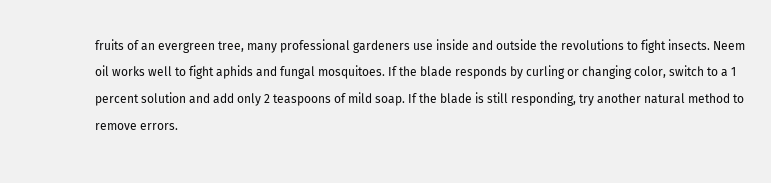fruits of an evergreen tree, many professional gardeners use inside and outside the revolutions to fight insects. Neem oil works well to fight aphids and fungal mosquitoes. If the blade responds by curling or changing color, switch to a 1 percent solution and add only 2 teaspoons of mild soap. If the blade is still responding, try another natural method to remove errors.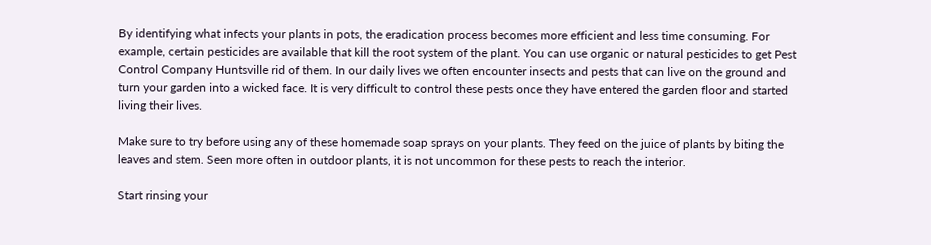By identifying what infects your plants in pots, the eradication process becomes more efficient and less time consuming. For example, certain pesticides are available that kill the root system of the plant. You can use organic or natural pesticides to get Pest Control Company Huntsville rid of them. In our daily lives we often encounter insects and pests that can live on the ground and turn your garden into a wicked face. It is very difficult to control these pests once they have entered the garden floor and started living their lives.

Make sure to try before using any of these homemade soap sprays on your plants. They feed on the juice of plants by biting the leaves and stem. Seen more often in outdoor plants, it is not uncommon for these pests to reach the interior.

Start rinsing your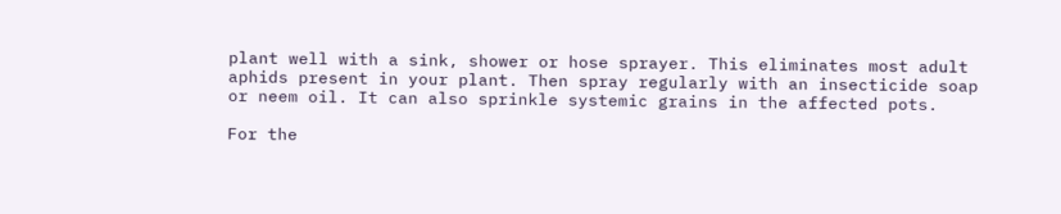plant well with a sink, shower or hose sprayer. This eliminates most adult aphids present in your plant. Then spray regularly with an insecticide soap or neem oil. It can also sprinkle systemic grains in the affected pots.

For the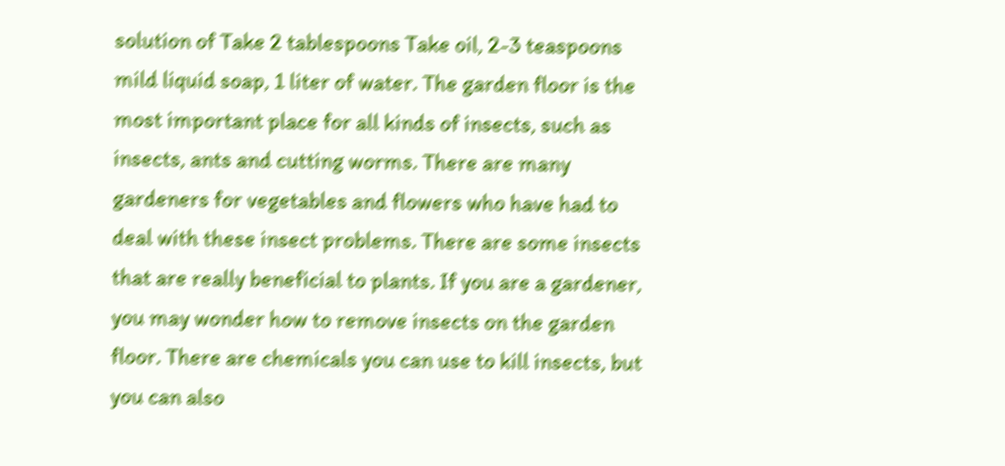solution of Take 2 tablespoons Take oil, 2-3 teaspoons mild liquid soap, 1 liter of water. The garden floor is the most important place for all kinds of insects, such as insects, ants and cutting worms. There are many gardeners for vegetables and flowers who have had to deal with these insect problems. There are some insects that are really beneficial to plants. If you are a gardener, you may wonder how to remove insects on the garden floor. There are chemicals you can use to kill insects, but you can also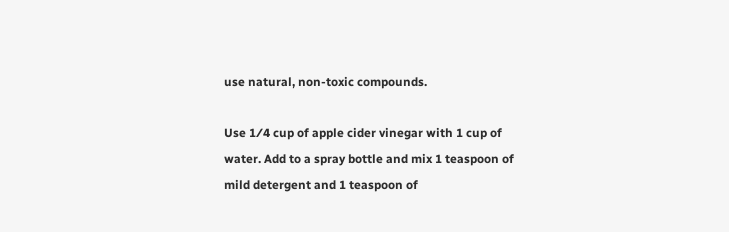use natural, non-toxic compounds.

Use 1⁄4 cup of apple cider vinegar with 1 cup of water. Add to a spray bottle and mix 1 teaspoon of mild detergent and 1 teaspoon of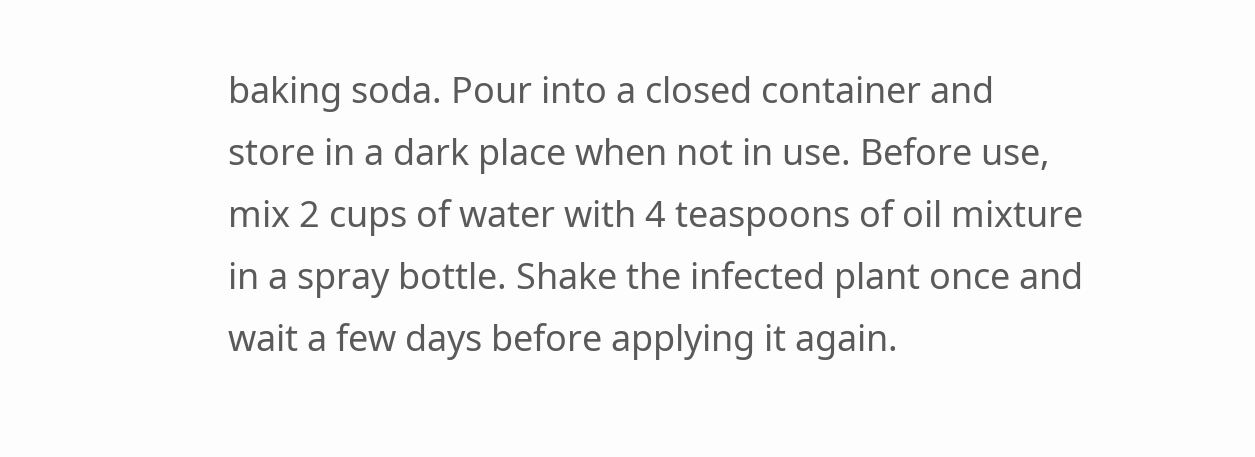baking soda. Pour into a closed container and store in a dark place when not in use. Before use, mix 2 cups of water with 4 teaspoons of oil mixture in a spray bottle. Shake the infected plant once and wait a few days before applying it again.